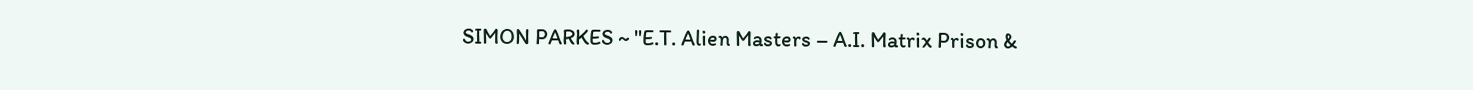SIMON PARKES ~ "E.T. Alien Masters – A.I. Matrix Prison &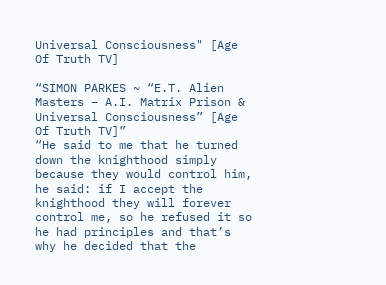Universal Consciousness" [Age Of Truth TV]

“SIMON PARKES ~ “E.T. Alien Masters – A.I. Matrix Prison & Universal Consciousness” [Age Of Truth TV]”
“He said to me that he turned down the knighthood simply because they would control him, he said: if I accept the knighthood they will forever control me, so he refused it so he had principles and that’s why he decided that the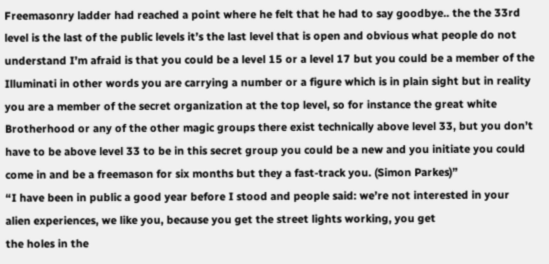Freemasonry ladder had reached a point where he felt that he had to say goodbye.. the the 33rd level is the last of the public levels it’s the last level that is open and obvious what people do not understand I’m afraid is that you could be a level 15 or a level 17 but you could be a member of the Illuminati in other words you are carrying a number or a figure which is in plain sight but in reality you are a member of the secret organization at the top level, so for instance the great white Brotherhood or any of the other magic groups there exist technically above level 33, but you don’t have to be above level 33 to be in this secret group you could be a new and you initiate you could come in and be a freemason for six months but they a fast-track you. (Simon Parkes)”
“I have been in public a good year before I stood and people said: we’re not interested in your alien experiences, we like you, because you get the street lights working, you get
the holes in the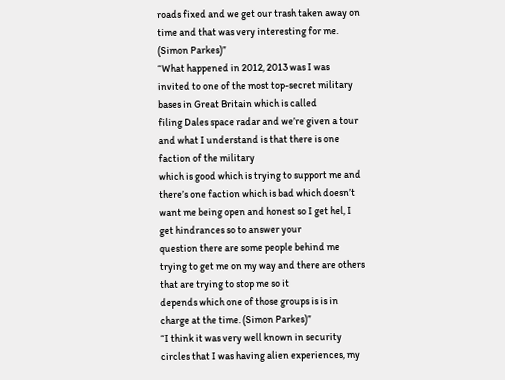roads fixed and we get our trash taken away on time and that was very interesting for me. (Simon Parkes)”
“What happened in 2012, 2013 was I was invited to one of the most top-secret military bases in Great Britain which is called
filing Dales space radar and we’re given a tour and what I understand is that there is one faction of the military
which is good which is trying to support me and there’s one faction which is bad which doesn’t want me being open and honest so I get hel, I get hindrances so to answer your
question there are some people behind me trying to get me on my way and there are others that are trying to stop me so it
depends which one of those groups is is in charge at the time. (Simon Parkes)”
“I think it was very well known in security circles that I was having alien experiences, my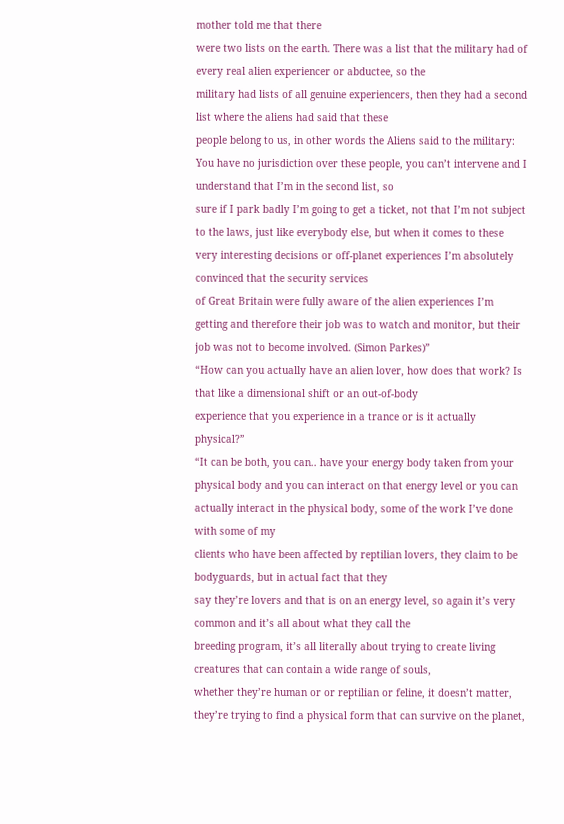mother told me that there
were two lists on the earth. There was a list that the military had of every real alien experiencer or abductee, so the
military had lists of all genuine experiencers, then they had a second list where the aliens had said that these
people belong to us, in other words the Aliens said to the military: You have no jurisdiction over these people, you can’t intervene and I understand that I’m in the second list, so
sure if I park badly I’m going to get a ticket, not that I’m not subject to the laws, just like everybody else, but when it comes to these very interesting decisions or off-planet experiences I’m absolutely convinced that the security services
of Great Britain were fully aware of the alien experiences I’m getting and therefore their job was to watch and monitor, but their job was not to become involved. (Simon Parkes)”
“How can you actually have an alien lover, how does that work? Is that like a dimensional shift or an out-of-body
experience that you experience in a trance or is it actually physical?”
“It can be both, you can.. have your energy body taken from your physical body and you can interact on that energy level or you can actually interact in the physical body, some of the work I’ve done with some of my
clients who have been affected by reptilian lovers, they claim to be bodyguards, but in actual fact that they
say they’re lovers and that is on an energy level, so again it’s very common and it’s all about what they call the
breeding program, it’s all literally about trying to create living creatures that can contain a wide range of souls,
whether they’re human or or reptilian or feline, it doesn’t matter, they’re trying to find a physical form that can survive on the planet,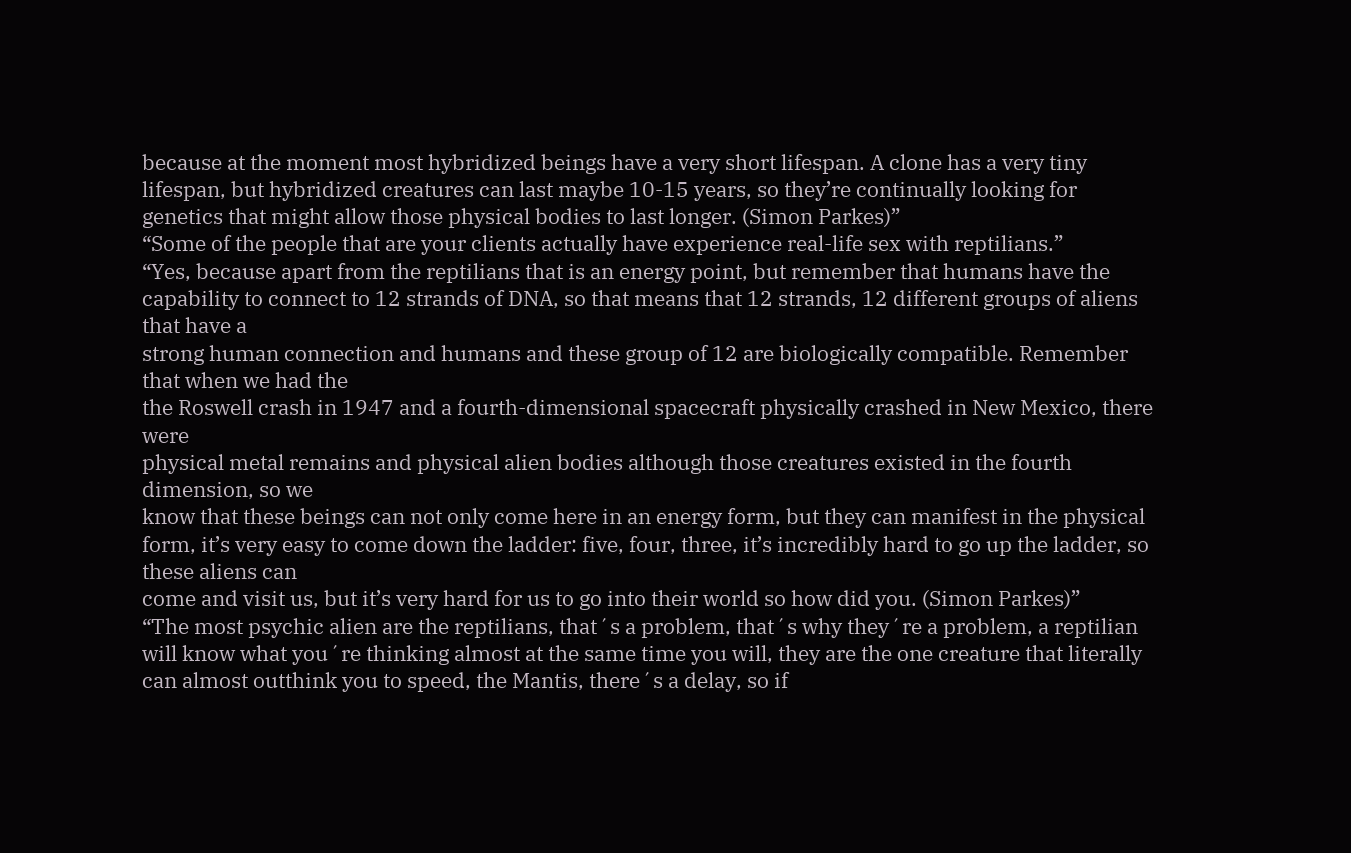because at the moment most hybridized beings have a very short lifespan. A clone has a very tiny lifespan, but hybridized creatures can last maybe 10-15 years, so they’re continually looking for genetics that might allow those physical bodies to last longer. (Simon Parkes)”
“Some of the people that are your clients actually have experience real-life sex with reptilians.”
“Yes, because apart from the reptilians that is an energy point, but remember that humans have the
capability to connect to 12 strands of DNA, so that means that 12 strands, 12 different groups of aliens that have a
strong human connection and humans and these group of 12 are biologically compatible. Remember that when we had the
the Roswell crash in 1947 and a fourth-dimensional spacecraft physically crashed in New Mexico, there were
physical metal remains and physical alien bodies although those creatures existed in the fourth dimension, so we
know that these beings can not only come here in an energy form, but they can manifest in the physical form, it’s very easy to come down the ladder: five, four, three, it’s incredibly hard to go up the ladder, so these aliens can
come and visit us, but it’s very hard for us to go into their world so how did you. (Simon Parkes)”
“The most psychic alien are the reptilians, that´s a problem, that´s why they´re a problem, a reptilian will know what you´re thinking almost at the same time you will, they are the one creature that literally can almost outthink you to speed, the Mantis, there´s a delay, so if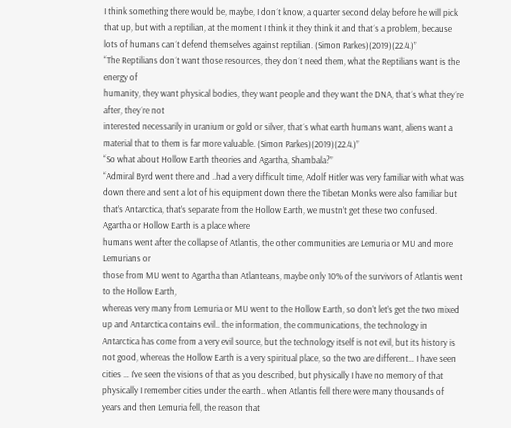I think something there would be, maybe, I don´t know, a quarter second delay before he will pick that up, but with a reptilian, at the moment I think it they think it and that´s a problem, because lots of humans can´t defend themselves against reptilian. (Simon Parkes)(2019)(22.4.)”
“The Reptilians don´t want those resources, they don´t need them, what the Reptilians want is the energy of
humanity, they want physical bodies, they want people and they want the DNA, that´s what they´re after, they´re not
interested necessarily in uranium or gold or silver, that´s what earth humans want, aliens want a material that to them is far more valuable. (Simon Parkes)(2019)(22.4.)”
“So what about Hollow Earth theories and Agartha, Shambala?”
“Admiral Byrd went there and ..had a very difficult time, Adolf Hitler was very familiar with what was down there and sent a lot of his equipment down there the Tibetan Monks were also familiar but that’s Antarctica, that’s separate from the Hollow Earth, we mustn’t get these two confused. Agartha or Hollow Earth is a place where
humans went after the collapse of Atlantis, the other communities are Lemuria or MU and more Lemurians or
those from MU went to Agartha than Atlanteans, maybe only 10% of the survivors of Atlantis went to the Hollow Earth,
whereas very many from Lemuria or MU went to the Hollow Earth, so don’t let’s get the two mixed up and Antarctica contains evil.. the information, the communications, the technology in Antarctica has come from a very evil source, but the technology itself is not evil, but its history is not good, whereas the Hollow Earth is a very spiritual place, so the two are different… I have seen cities … I’ve seen the visions of that as you described, but physically I have no memory of that physically I remember cities under the earth.. when Atlantis fell there were many thousands of years and then Lemuria fell, the reason that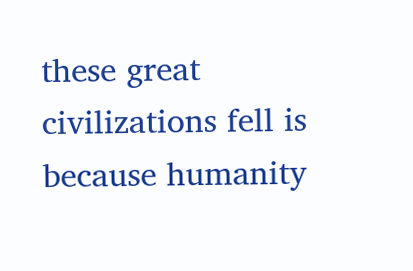these great civilizations fell is because humanity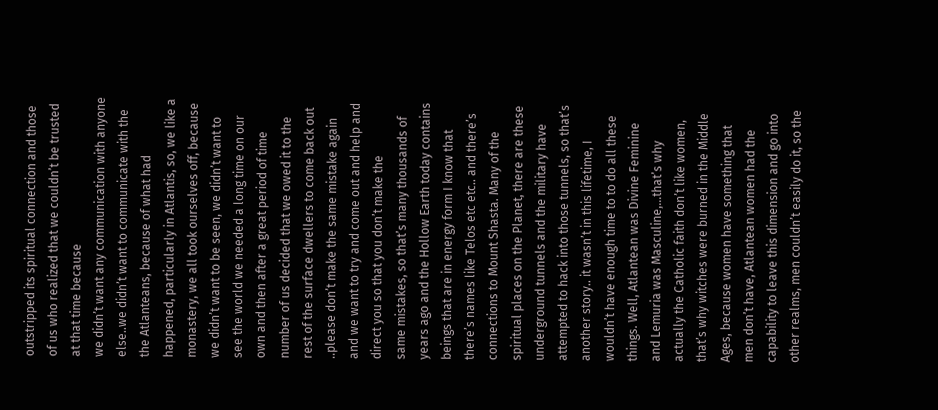outstripped its spiritual connection and those of us who realized that we couldn’t be trusted at that time because
we didn’t want any communication with anyone else..we didn’t want to communicate with the the Atlanteans, because of what had happened, particularly in Atlantis, so, we like a monastery, we all took ourselves off, because we didn’t want to be seen, we didn’t want to see the world we needed a long time on our own and then after a great period of time number of us decided that we owed it to the rest of the surface dwellers to come back out ..please don’t make the same mistake again and we want to try and come out and help and direct you so that you don’t make the
same mistakes, so that’s many thousands of years ago and the Hollow Earth today contains beings that are in energy form I know that there’s names like Telos etc etc.. and there’s connections to Mount Shasta. Many of the spiritual places on the Planet, there are these underground tunnels and the military have attempted to hack into those tunnels, so that’s another story.. it wasn’t in this lifetime, I wouldn’t have enough time to to do all these things. Well, Atlantean was Divine Feminine and Lemuria was Masculine,…that’s why actually the Catholic faith don’t like women, that’s why witches were burned in the Middle Ages, because women have something that men don’t have, Atlantean women had the capability to leave this dimension and go into other realms, men couldn’t easily do it, so the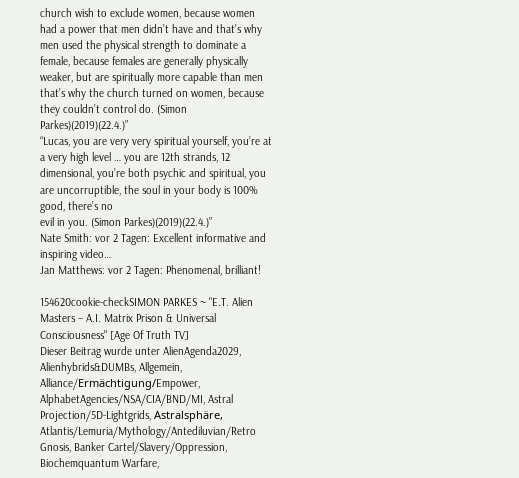church wish to exclude women, because women had a power that men didn’t have and that’s why men used the physical strength to dominate a female, because females are generally physically weaker, but are spiritually more capable than men that’s why the church turned on women, because they couldn’t control do. (Simon Parkes)(2019)(22.4.)”
“Lucas, you are very very spiritual yourself, you’re at a very high level … you are 12th strands, 12 dimensional, you’re both psychic and spiritual, you are uncorruptible, the soul in your body is 100% good, there’s no
evil in you. (Simon Parkes)(2019)(22.4.)”
Nate Smith: vor 2 Tagen: Excellent informative and inspiring video…
Jan Matthews: vor 2 Tagen: Phenomenal, brilliant!

154620cookie-checkSIMON PARKES ~ "E.T. Alien Masters – A.I. Matrix Prison & Universal Consciousness" [Age Of Truth TV]
Dieser Beitrag wurde unter AlienAgenda2029, Alienhybrids&DUMBs, Allgemein, Alliance/Ermächtigung/Empower, AlphabetAgencies/NSA/CIA/BND/MI, Astral Projection/5D-Lightgrids, Astralsphäre, Atlantis/Lemuria/Mythology/Antediluvian/Retro Gnosis, Banker Cartel/Slavery/Oppression, Biochemquantum Warfare,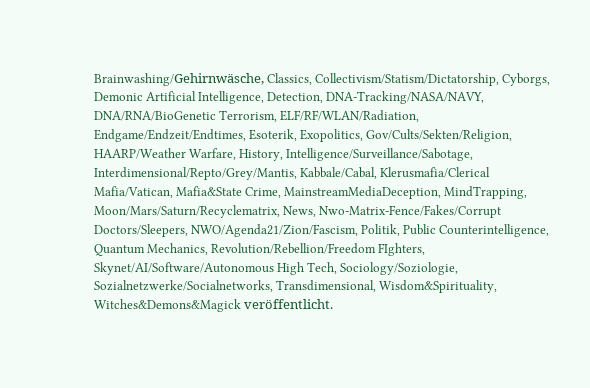Brainwashing/Gehirnwäsche, Classics, Collectivism/Statism/Dictatorship, Cyborgs, Demonic Artificial Intelligence, Detection, DNA-Tracking/NASA/NAVY, DNA/RNA/BioGenetic Terrorism, ELF/RF/WLAN/Radiation, Endgame/Endzeit/Endtimes, Esoterik, Exopolitics, Gov/Cults/Sekten/Religion, HAARP/Weather Warfare, History, Intelligence/Surveillance/Sabotage, Interdimensional/Repto/Grey/Mantis, Kabbale/Cabal, Klerusmafia/Clerical Mafia/Vatican, Mafia&State Crime, MainstreamMediaDeception, MindTrapping, Moon/Mars/Saturn/Recyclematrix, News, Nwo-Matrix-Fence/Fakes/Corrupt Doctors/Sleepers, NWO/Agenda21/Zion/Fascism, Politik, Public Counterintelligence, Quantum Mechanics, Revolution/Rebellion/Freedom FIghters, Skynet/AI/Software/Autonomous High Tech, Sociology/Soziologie, Sozialnetzwerke/Socialnetworks, Transdimensional, Wisdom&Spirituality, Witches&Demons&Magick veröffentlicht.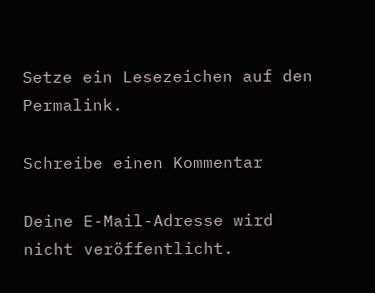Setze ein Lesezeichen auf den Permalink.

Schreibe einen Kommentar

Deine E-Mail-Adresse wird nicht veröffentlicht.